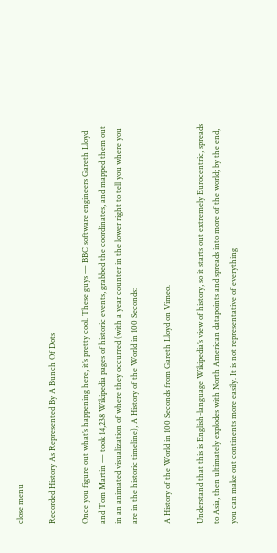close menu

Recorded History As Represented By A Bunch Of Dots

Once you figure out what’s happening here, it’s pretty cool. These guys — BBC software engineers Gareth Lloyd and Tom Martin — took 14,238 Wikipedia pages of historic events, grabbed the coordinates, and mapped them out in an animated visualization of where they occurred (with a year counter in the lower right to tell you where you are in the historic timeline), A History of the World in 100 Seconds:

A History of the World in 100 Seconds from Gareth Lloyd on Vimeo.

Understand that this is English-language Wikipedia’s view of history, so it starts out extremely Eurocentric, spreads to Asia, then ultimately explodes with North American datapoints and spreads into more of the world; by the end, you can make out continents more easily. It is not representative of everything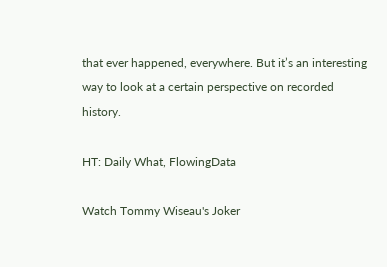that ever happened, everywhere. But it’s an interesting way to look at a certain perspective on recorded history.

HT: Daily What, FlowingData

Watch Tommy Wiseau's Joker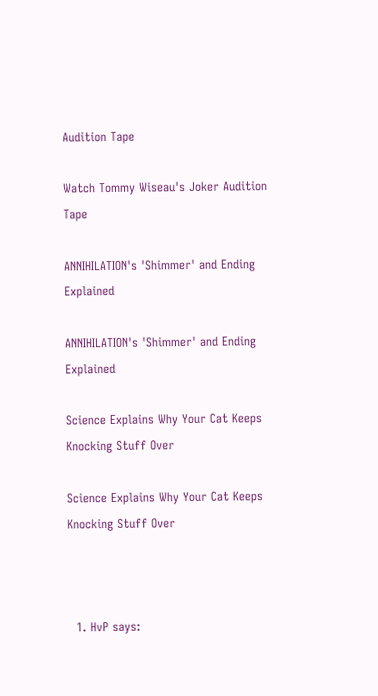Audition Tape

Watch Tommy Wiseau's Joker Audition Tape

ANNIHILATION's 'Shimmer' and Ending Explained

ANNIHILATION's 'Shimmer' and Ending Explained

Science Explains Why Your Cat Keeps Knocking Stuff Over

Science Explains Why Your Cat Keeps Knocking Stuff Over



  1. HvP says: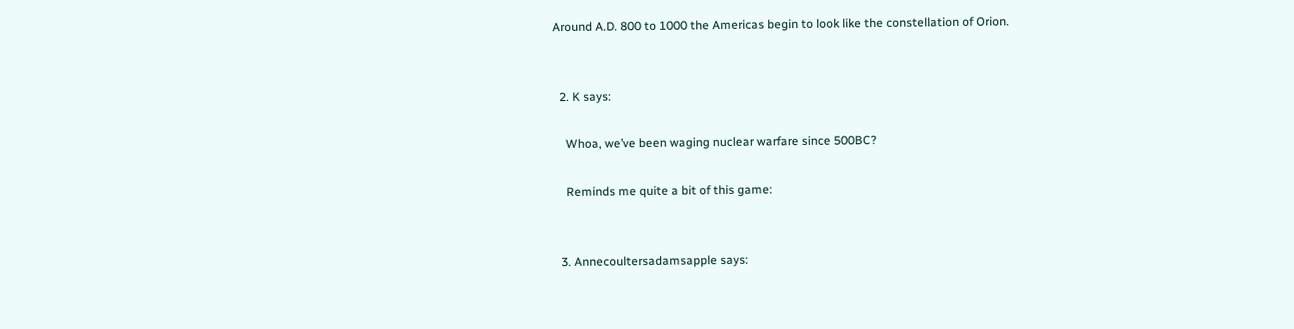Around A.D. 800 to 1000 the Americas begin to look like the constellation of Orion.


  2. K says:

    Whoa, we’ve been waging nuclear warfare since 500BC?

    Reminds me quite a bit of this game:


  3. Annecoultersadamsapple says: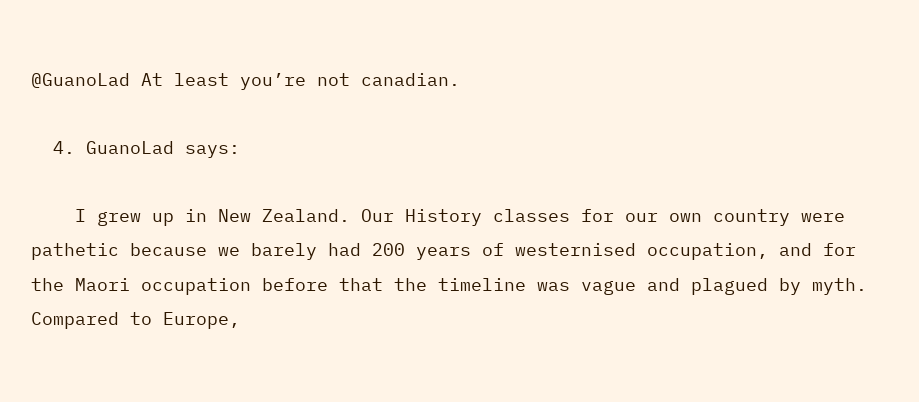@GuanoLad At least you’re not canadian.

  4. GuanoLad says:

    I grew up in New Zealand. Our History classes for our own country were pathetic because we barely had 200 years of westernised occupation, and for the Maori occupation before that the timeline was vague and plagued by myth. Compared to Europe,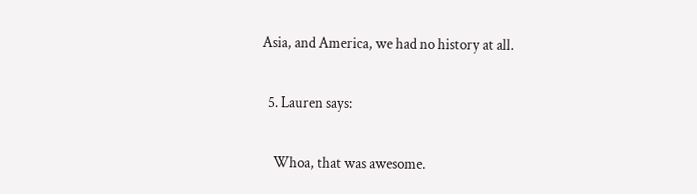Asia, and America, we had no history at all.

  5. Lauren says:

    Whoa, that was awesome.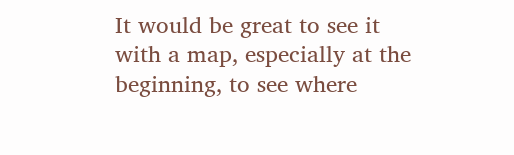It would be great to see it with a map, especially at the beginning, to see where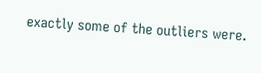exactly some of the outliers were.